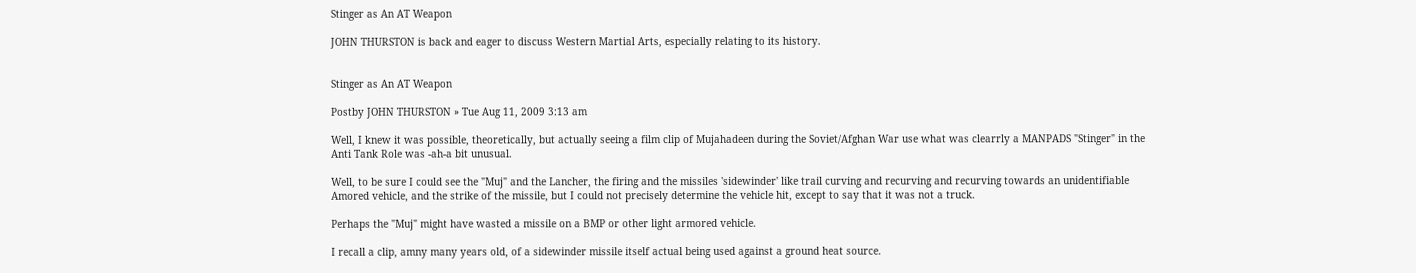Stinger as An AT Weapon

JOHN THURSTON is back and eager to discuss Western Martial Arts, especially relating to its history.


Stinger as An AT Weapon

Postby JOHN THURSTON » Tue Aug 11, 2009 3:13 am

Well, I knew it was possible, theoretically, but actually seeing a film clip of Mujahadeen during the Soviet/Afghan War use what was clearrly a MANPADS "Stinger" in the Anti Tank Role was -ah-a bit unusual.

Well, to be sure I could see the "Muj" and the Lancher, the firing and the missiles 'sidewinder' like trail curving and recurving and recurving towards an unidentifiable Amored vehicle, and the strike of the missile, but I could not precisely determine the vehicle hit, except to say that it was not a truck.

Perhaps the "Muj" might have wasted a missile on a BMP or other light armored vehicle.

I recall a clip, amny many years old, of a sidewinder missile itself actual being used against a ground heat source.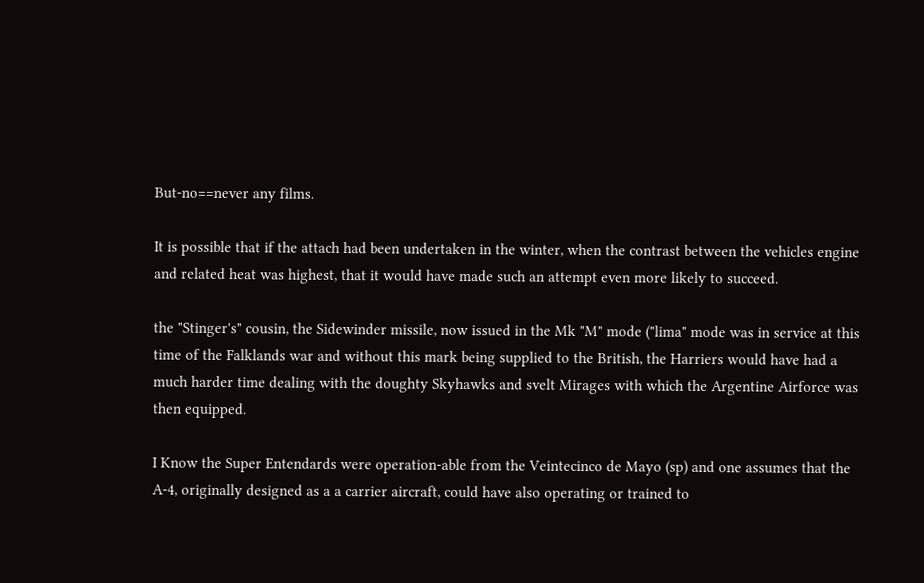But-no==never any films.

It is possible that if the attach had been undertaken in the winter, when the contrast between the vehicles engine and related heat was highest, that it would have made such an attempt even more likely to succeed.

the "Stinger's" cousin, the Sidewinder missile, now issued in the Mk "M" mode ("lima" mode was in service at this time of the Falklands war and without this mark being supplied to the British, the Harriers would have had a much harder time dealing with the doughty Skyhawks and svelt Mirages with which the Argentine Airforce was then equipped.

I Know the Super Entendards were operation-able from the Veintecinco de Mayo (sp) and one assumes that the A-4, originally designed as a a carrier aircraft, could have also operating or trained to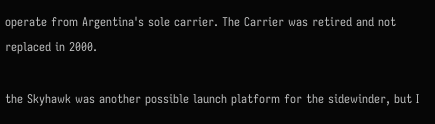operate from Argentina's sole carrier. The Carrier was retired and not replaced in 2000.

the Skyhawk was another possible launch platform for the sidewinder, but I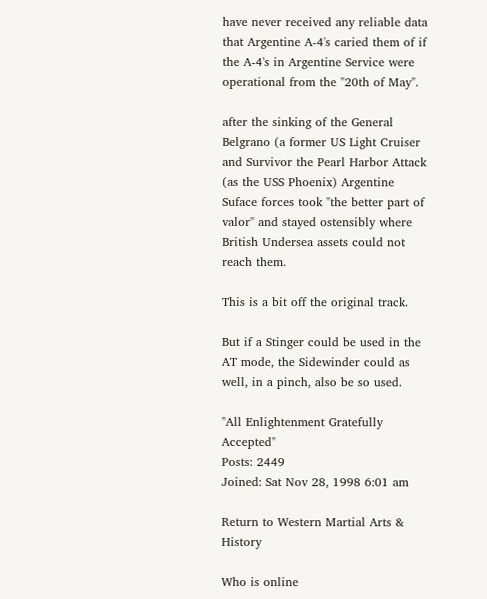have never received any reliable data that Argentine A-4's caried them of if the A-4's in Argentine Service were operational from the "20th of May".

after the sinking of the General Belgrano (a former US Light Cruiser and Survivor the Pearl Harbor Attack (as the USS Phoenix) Argentine Suface forces took "the better part of valor" and stayed ostensibly where British Undersea assets could not reach them.

This is a bit off the original track.

But if a Stinger could be used in the AT mode, the Sidewinder could as well, in a pinch, also be so used.

"All Enlightenment Gratefully Accepted"
Posts: 2449
Joined: Sat Nov 28, 1998 6:01 am

Return to Western Martial Arts & History

Who is online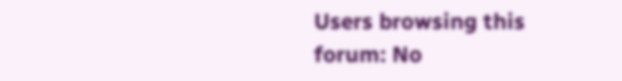Users browsing this forum: No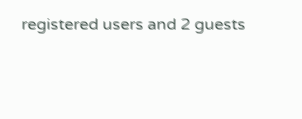registered users and 2 guests